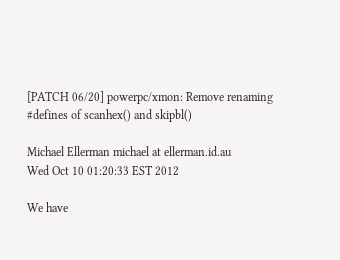[PATCH 06/20] powerpc/xmon: Remove renaming #defines of scanhex() and skipbl()

Michael Ellerman michael at ellerman.id.au
Wed Oct 10 01:20:33 EST 2012

We have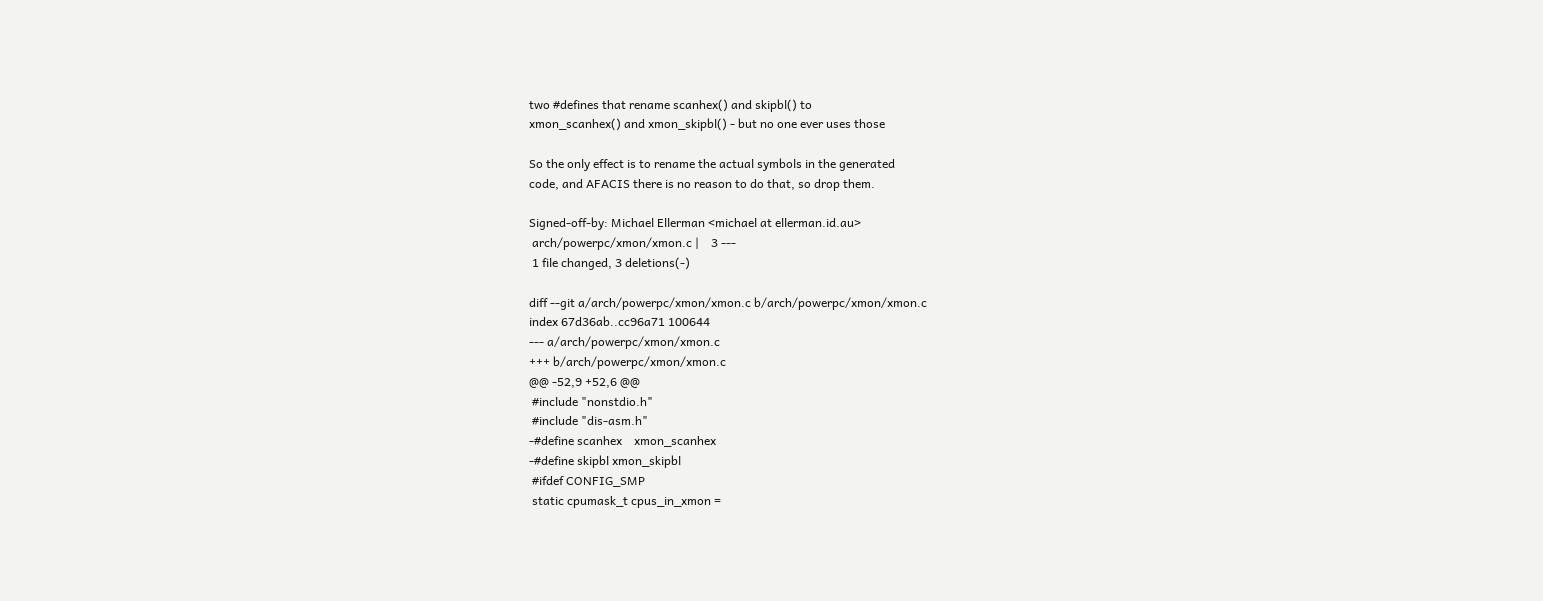two #defines that rename scanhex() and skipbl() to
xmon_scanhex() and xmon_skipbl() - but no one ever uses those

So the only effect is to rename the actual symbols in the generated
code, and AFACIS there is no reason to do that, so drop them.

Signed-off-by: Michael Ellerman <michael at ellerman.id.au>
 arch/powerpc/xmon/xmon.c |    3 ---
 1 file changed, 3 deletions(-)

diff --git a/arch/powerpc/xmon/xmon.c b/arch/powerpc/xmon/xmon.c
index 67d36ab..cc96a71 100644
--- a/arch/powerpc/xmon/xmon.c
+++ b/arch/powerpc/xmon/xmon.c
@@ -52,9 +52,6 @@
 #include "nonstdio.h"
 #include "dis-asm.h"
-#define scanhex    xmon_scanhex
-#define skipbl xmon_skipbl
 #ifdef CONFIG_SMP
 static cpumask_t cpus_in_xmon =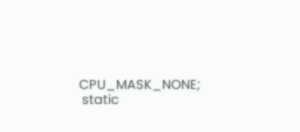CPU_MASK_NONE;
 static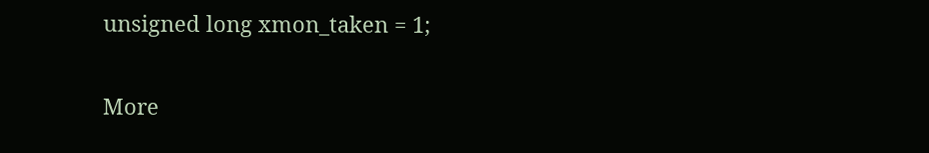unsigned long xmon_taken = 1;

More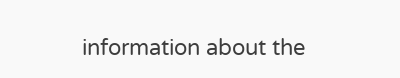information about the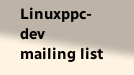Linuxppc-dev mailing list